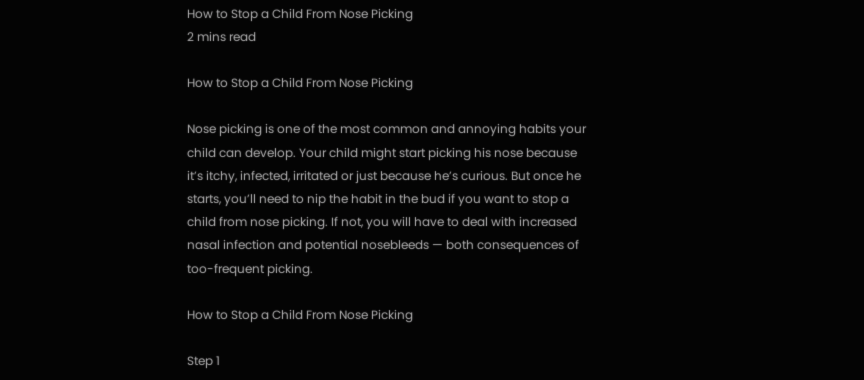How to Stop a Child From Nose Picking
2 mins read

How to Stop a Child From Nose Picking

Nose picking is one of the most common and annoying habits your child can develop. Your child might start picking his nose because it’s itchy, infected, irritated or just because he’s curious. But once he starts, you’ll need to nip the habit in the bud if you want to stop a child from nose picking. If not, you will have to deal with increased nasal infection and potential nosebleeds — both consequences of too-frequent picking.

How to Stop a Child From Nose Picking

Step 1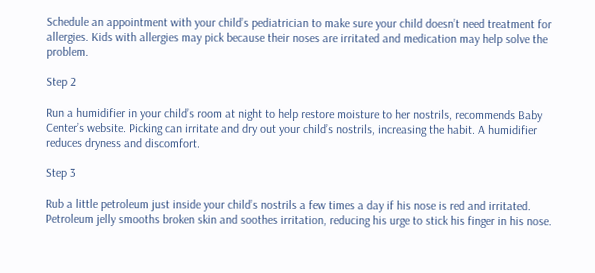Schedule an appointment with your child’s pediatrician to make sure your child doesn’t need treatment for allergies. Kids with allergies may pick because their noses are irritated and medication may help solve the problem.

Step 2

Run a humidifier in your child’s room at night to help restore moisture to her nostrils, recommends Baby Center’s website. Picking can irritate and dry out your child’s nostrils, increasing the habit. A humidifier reduces dryness and discomfort.

Step 3

Rub a little petroleum just inside your child’s nostrils a few times a day if his nose is red and irritated. Petroleum jelly smooths broken skin and soothes irritation, reducing his urge to stick his finger in his nose.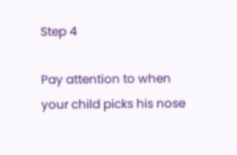Step 4

Pay attention to when your child picks his nose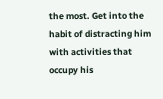the most. Get into the habit of distracting him with activities that occupy his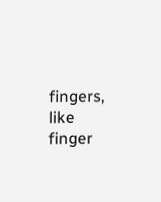fingers, like finger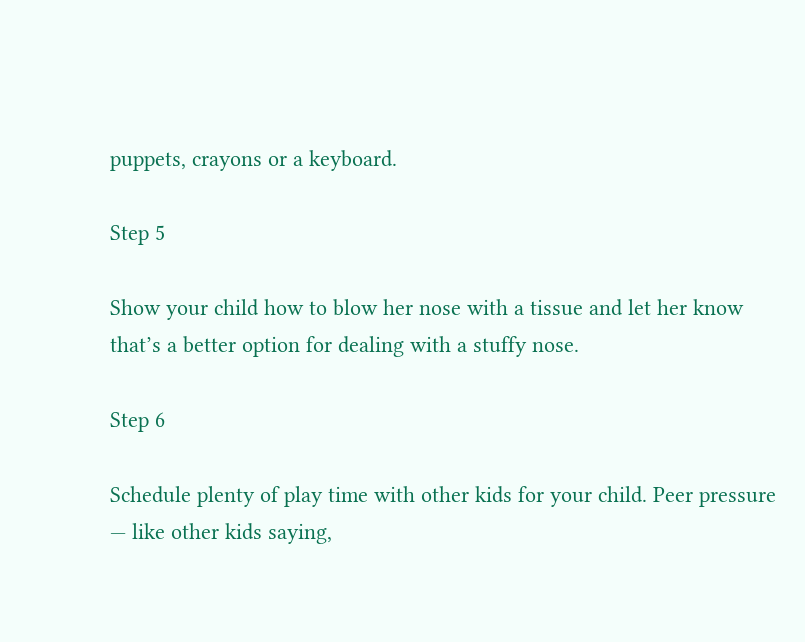puppets, crayons or a keyboard.

Step 5

Show your child how to blow her nose with a tissue and let her know that’s a better option for dealing with a stuffy nose.

Step 6

Schedule plenty of play time with other kids for your child. Peer pressure — like other kids saying,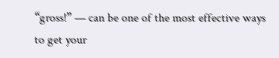“gross!” — can be one of the most effective ways to get your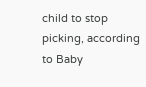child to stop picking, according to Baby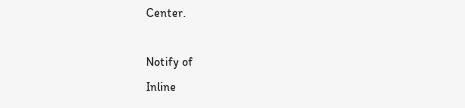Center.

Notify of
Inline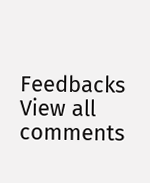Feedbacks
View all comments